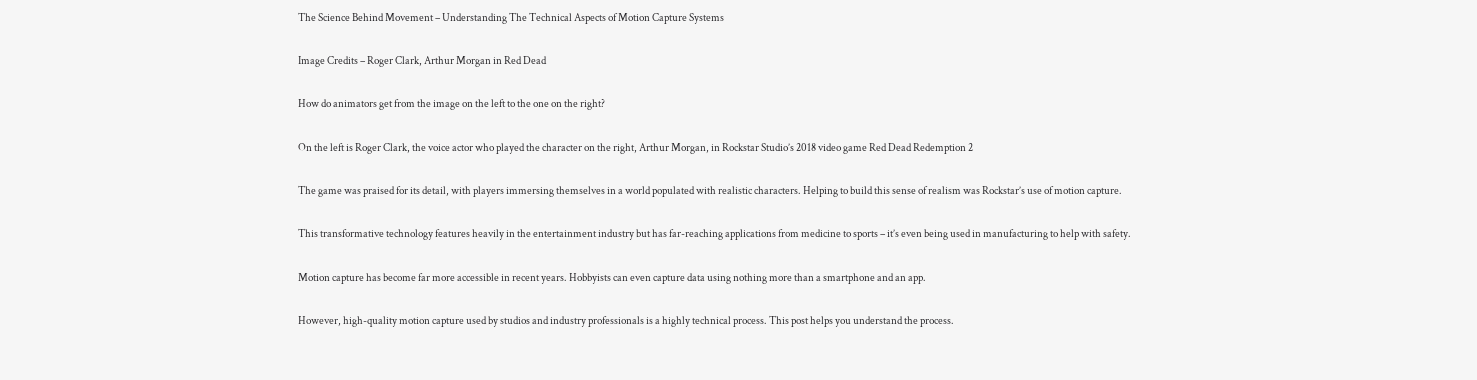The Science Behind Movement – Understanding The Technical Aspects of Motion Capture Systems

Image Credits – Roger Clark, Arthur Morgan in Red Dead

How do animators get from the image on the left to the one on the right?

On the left is Roger Clark, the voice actor who played the character on the right, Arthur Morgan, in Rockstar Studio’s 2018 video game Red Dead Redemption 2

The game was praised for its detail, with players immersing themselves in a world populated with realistic characters. Helping to build this sense of realism was Rockstar’s use of motion capture.

This transformative technology features heavily in the entertainment industry but has far-reaching applications from medicine to sports – it’s even being used in manufacturing to help with safety.

Motion capture has become far more accessible in recent years. Hobbyists can even capture data using nothing more than a smartphone and an app.

However, high-quality motion capture used by studios and industry professionals is a highly technical process. This post helps you understand the process.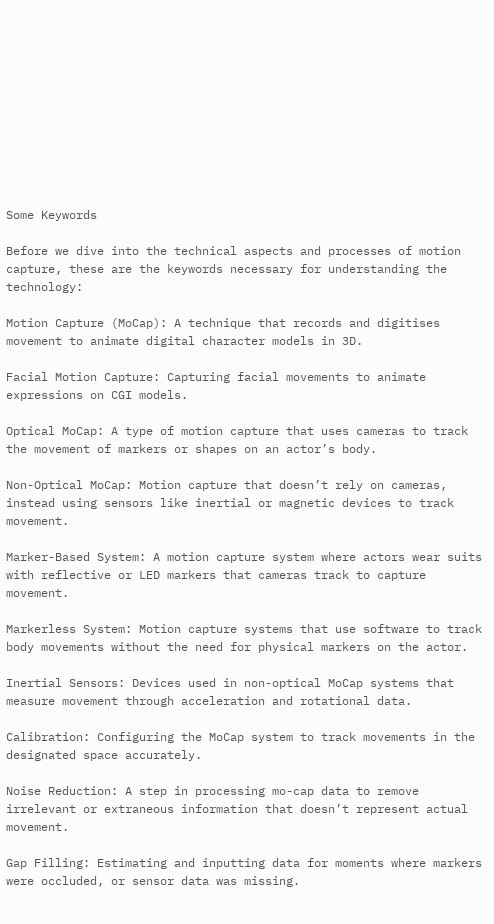Some Keywords

Before we dive into the technical aspects and processes of motion capture, these are the keywords necessary for understanding the technology:

Motion Capture (MoCap): A technique that records and digitises movement to animate digital character models in 3D.

Facial Motion Capture: Capturing facial movements to animate expressions on CGI models.

Optical MoCap: A type of motion capture that uses cameras to track the movement of markers or shapes on an actor’s body.

Non-Optical MoCap: Motion capture that doesn’t rely on cameras, instead using sensors like inertial or magnetic devices to track movement.

Marker-Based System: A motion capture system where actors wear suits with reflective or LED markers that cameras track to capture movement.

Markerless System: Motion capture systems that use software to track body movements without the need for physical markers on the actor.

Inertial Sensors: Devices used in non-optical MoCap systems that measure movement through acceleration and rotational data.

Calibration: Configuring the MoCap system to track movements in the designated space accurately.

Noise Reduction: A step in processing mo-cap data to remove irrelevant or extraneous information that doesn’t represent actual movement.

Gap Filling: Estimating and inputting data for moments where markers were occluded, or sensor data was missing.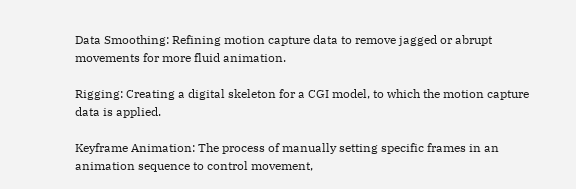Data Smoothing: Refining motion capture data to remove jagged or abrupt movements for more fluid animation.

Rigging: Creating a digital skeleton for a CGI model, to which the motion capture data is applied.

Keyframe Animation: The process of manually setting specific frames in an animation sequence to control movement,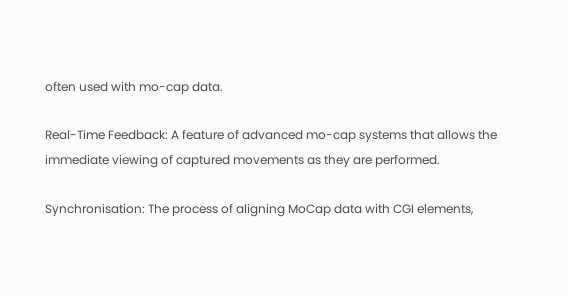often used with mo-cap data.

Real-Time Feedback: A feature of advanced mo-cap systems that allows the immediate viewing of captured movements as they are performed.

Synchronisation: The process of aligning MoCap data with CGI elements,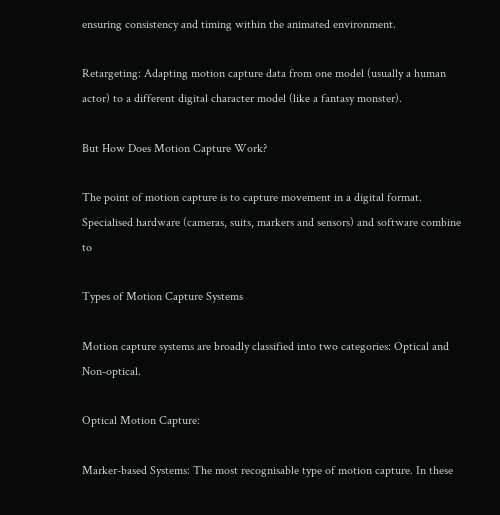ensuring consistency and timing within the animated environment.

Retargeting: Adapting motion capture data from one model (usually a human actor) to a different digital character model (like a fantasy monster).

But How Does Motion Capture Work?

The point of motion capture is to capture movement in a digital format. Specialised hardware (cameras, suits, markers and sensors) and software combine to

Types of Motion Capture Systems

Motion capture systems are broadly classified into two categories: Optical and Non-optical.

Optical Motion Capture:

Marker-based Systems: The most recognisable type of motion capture. In these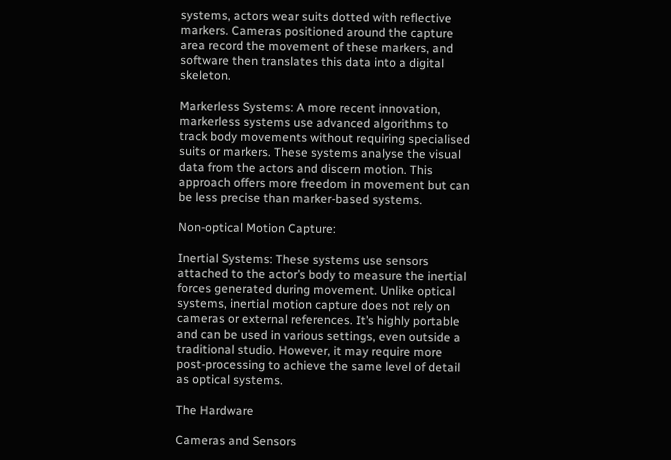systems, actors wear suits dotted with reflective markers. Cameras positioned around the capture area record the movement of these markers, and software then translates this data into a digital skeleton.

Markerless Systems: A more recent innovation, markerless systems use advanced algorithms to track body movements without requiring specialised suits or markers. These systems analyse the visual data from the actors and discern motion. This approach offers more freedom in movement but can be less precise than marker-based systems.

Non-optical Motion Capture:

Inertial Systems: These systems use sensors attached to the actor’s body to measure the inertial forces generated during movement. Unlike optical systems, inertial motion capture does not rely on cameras or external references. It’s highly portable and can be used in various settings, even outside a traditional studio. However, it may require more post-processing to achieve the same level of detail as optical systems.

The Hardware

Cameras and Sensors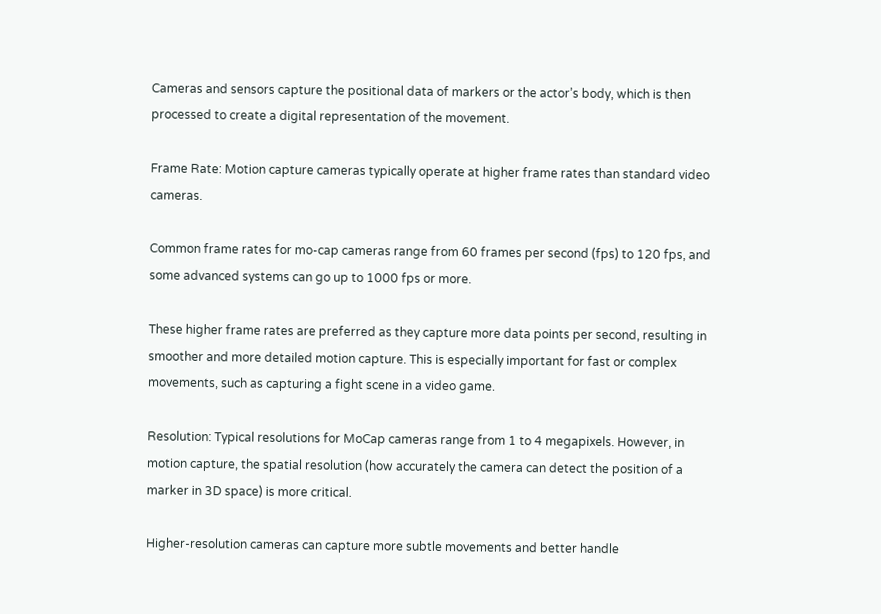Cameras and sensors capture the positional data of markers or the actor’s body, which is then processed to create a digital representation of the movement.

Frame Rate: Motion capture cameras typically operate at higher frame rates than standard video cameras.

Common frame rates for mo-cap cameras range from 60 frames per second (fps) to 120 fps, and some advanced systems can go up to 1000 fps or more.

These higher frame rates are preferred as they capture more data points per second, resulting in smoother and more detailed motion capture. This is especially important for fast or complex movements, such as capturing a fight scene in a video game.

Resolution: Typical resolutions for MoCap cameras range from 1 to 4 megapixels. However, in motion capture, the spatial resolution (how accurately the camera can detect the position of a marker in 3D space) is more critical.

Higher-resolution cameras can capture more subtle movements and better handle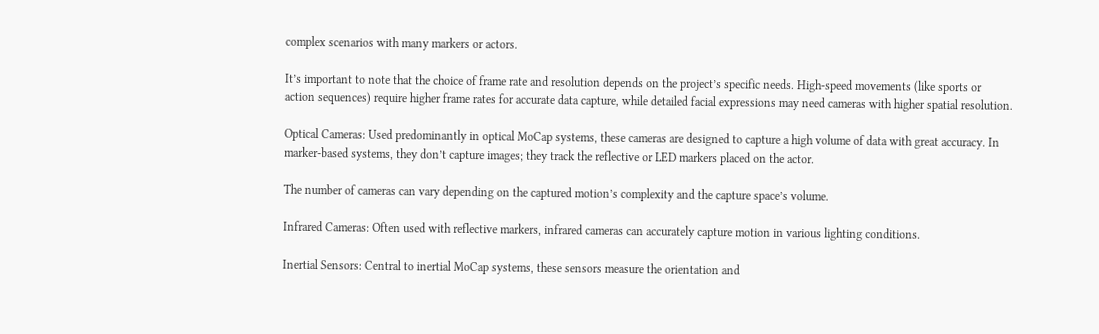complex scenarios with many markers or actors.

It’s important to note that the choice of frame rate and resolution depends on the project’s specific needs. High-speed movements (like sports or action sequences) require higher frame rates for accurate data capture, while detailed facial expressions may need cameras with higher spatial resolution.

Optical Cameras: Used predominantly in optical MoCap systems, these cameras are designed to capture a high volume of data with great accuracy. In marker-based systems, they don’t capture images; they track the reflective or LED markers placed on the actor.

The number of cameras can vary depending on the captured motion’s complexity and the capture space’s volume.

Infrared Cameras: Often used with reflective markers, infrared cameras can accurately capture motion in various lighting conditions.

Inertial Sensors: Central to inertial MoCap systems, these sensors measure the orientation and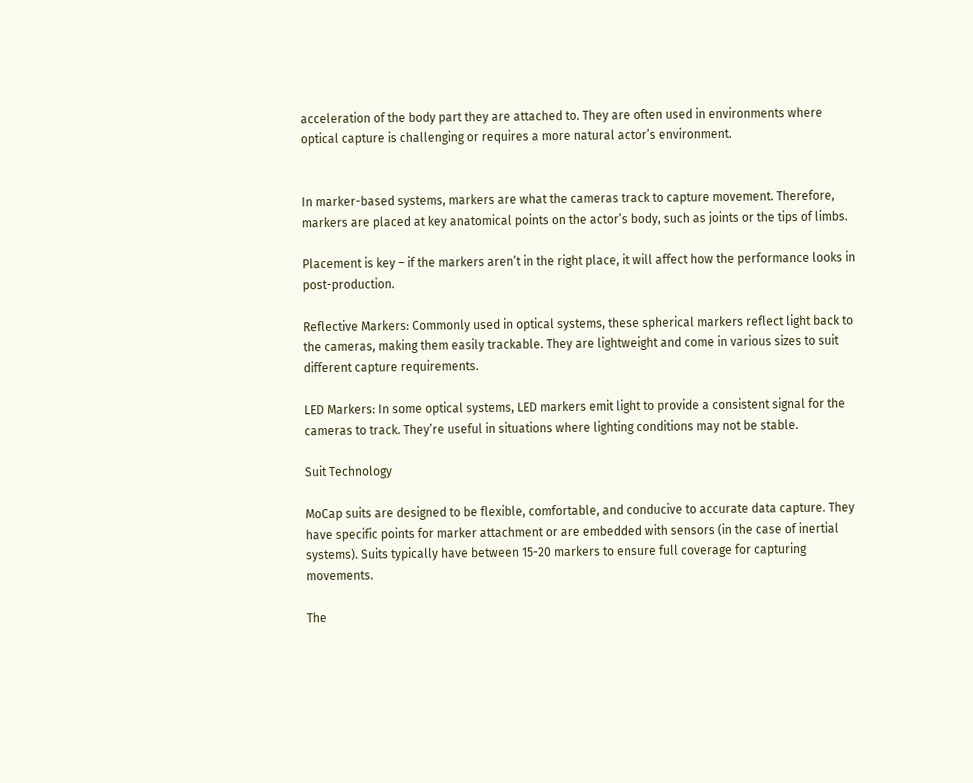acceleration of the body part they are attached to. They are often used in environments where optical capture is challenging or requires a more natural actor’s environment.


In marker-based systems, markers are what the cameras track to capture movement. Therefore, markers are placed at key anatomical points on the actor’s body, such as joints or the tips of limbs.

Placement is key – if the markers aren’t in the right place, it will affect how the performance looks in post-production.

Reflective Markers: Commonly used in optical systems, these spherical markers reflect light back to the cameras, making them easily trackable. They are lightweight and come in various sizes to suit different capture requirements.

LED Markers: In some optical systems, LED markers emit light to provide a consistent signal for the cameras to track. They’re useful in situations where lighting conditions may not be stable.

Suit Technology

MoCap suits are designed to be flexible, comfortable, and conducive to accurate data capture. They have specific points for marker attachment or are embedded with sensors (in the case of inertial systems). Suits typically have between 15-20 markers to ensure full coverage for capturing movements.

The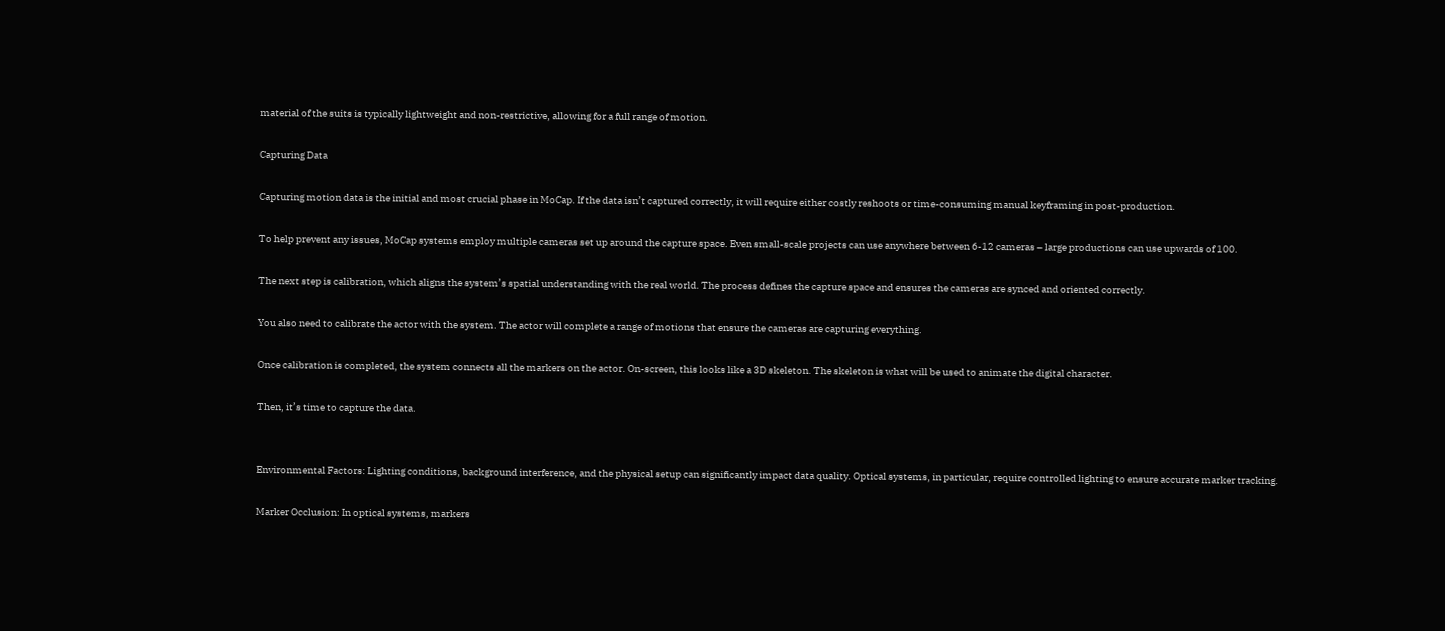material of the suits is typically lightweight and non-restrictive, allowing for a full range of motion.

Capturing Data

Capturing motion data is the initial and most crucial phase in MoCap. If the data isn’t captured correctly, it will require either costly reshoots or time-consuming manual keyframing in post-production.

To help prevent any issues, MoCap systems employ multiple cameras set up around the capture space. Even small-scale projects can use anywhere between 6-12 cameras – large productions can use upwards of 100.

The next step is calibration, which aligns the system’s spatial understanding with the real world. The process defines the capture space and ensures the cameras are synced and oriented correctly.

You also need to calibrate the actor with the system. The actor will complete a range of motions that ensure the cameras are capturing everything.

Once calibration is completed, the system connects all the markers on the actor. On-screen, this looks like a 3D skeleton. The skeleton is what will be used to animate the digital character.

Then, it’s time to capture the data.


Environmental Factors: Lighting conditions, background interference, and the physical setup can significantly impact data quality. Optical systems, in particular, require controlled lighting to ensure accurate marker tracking.

Marker Occlusion: In optical systems, markers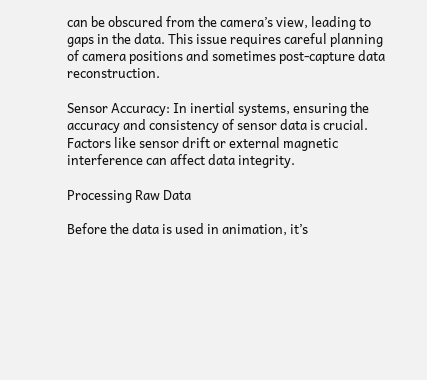can be obscured from the camera’s view, leading to gaps in the data. This issue requires careful planning of camera positions and sometimes post-capture data reconstruction.

Sensor Accuracy: In inertial systems, ensuring the accuracy and consistency of sensor data is crucial. Factors like sensor drift or external magnetic interference can affect data integrity.

Processing Raw Data

Before the data is used in animation, it’s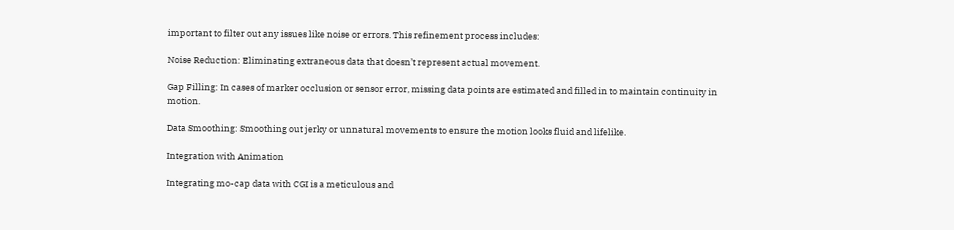important to filter out any issues like noise or errors. This refinement process includes:

Noise Reduction: Eliminating extraneous data that doesn’t represent actual movement.

Gap Filling: In cases of marker occlusion or sensor error, missing data points are estimated and filled in to maintain continuity in motion.

Data Smoothing: Smoothing out jerky or unnatural movements to ensure the motion looks fluid and lifelike.

Integration with Animation

Integrating mo-cap data with CGI is a meticulous and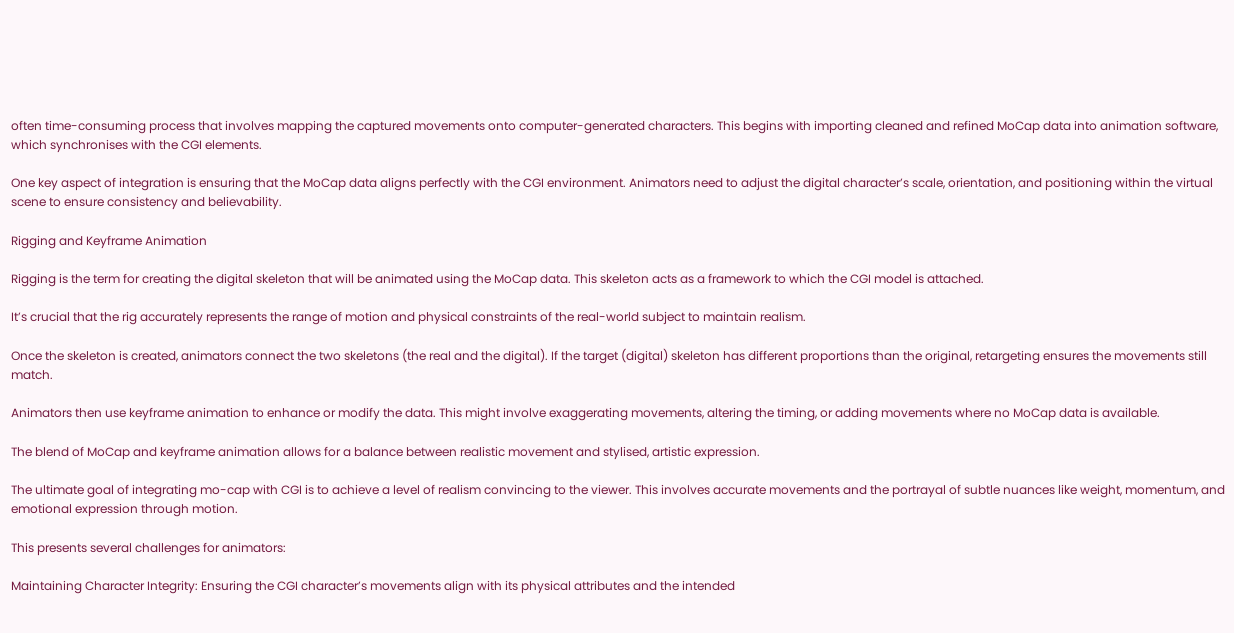often time-consuming process that involves mapping the captured movements onto computer-generated characters. This begins with importing cleaned and refined MoCap data into animation software, which synchronises with the CGI elements.

One key aspect of integration is ensuring that the MoCap data aligns perfectly with the CGI environment. Animators need to adjust the digital character’s scale, orientation, and positioning within the virtual scene to ensure consistency and believability.

Rigging and Keyframe Animation

Rigging is the term for creating the digital skeleton that will be animated using the MoCap data. This skeleton acts as a framework to which the CGI model is attached.

It’s crucial that the rig accurately represents the range of motion and physical constraints of the real-world subject to maintain realism.

Once the skeleton is created, animators connect the two skeletons (the real and the digital). If the target (digital) skeleton has different proportions than the original, retargeting ensures the movements still match.

Animators then use keyframe animation to enhance or modify the data. This might involve exaggerating movements, altering the timing, or adding movements where no MoCap data is available.

The blend of MoCap and keyframe animation allows for a balance between realistic movement and stylised, artistic expression.

The ultimate goal of integrating mo-cap with CGI is to achieve a level of realism convincing to the viewer. This involves accurate movements and the portrayal of subtle nuances like weight, momentum, and emotional expression through motion.

This presents several challenges for animators:

Maintaining Character Integrity: Ensuring the CGI character’s movements align with its physical attributes and the intended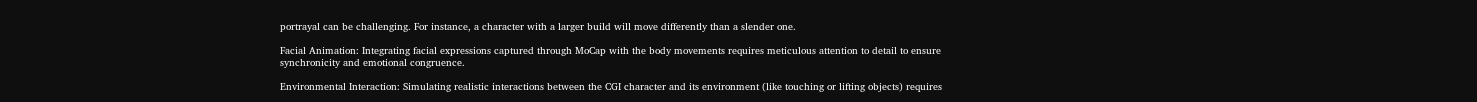portrayal can be challenging. For instance, a character with a larger build will move differently than a slender one.

Facial Animation: Integrating facial expressions captured through MoCap with the body movements requires meticulous attention to detail to ensure synchronicity and emotional congruence.

Environmental Interaction: Simulating realistic interactions between the CGI character and its environment (like touching or lifting objects) requires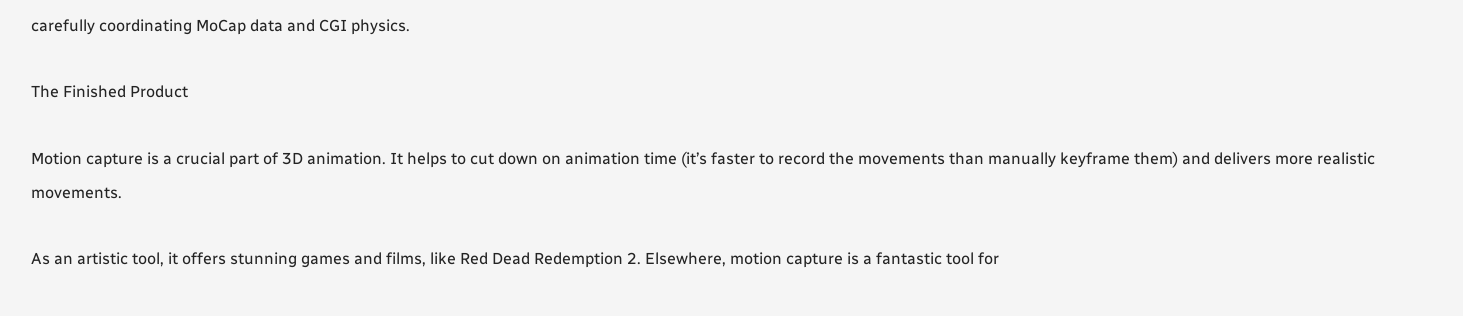carefully coordinating MoCap data and CGI physics.

The Finished Product

Motion capture is a crucial part of 3D animation. It helps to cut down on animation time (it’s faster to record the movements than manually keyframe them) and delivers more realistic movements.

As an artistic tool, it offers stunning games and films, like Red Dead Redemption 2. Elsewhere, motion capture is a fantastic tool for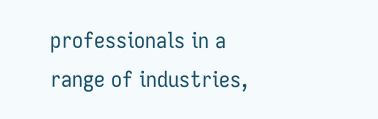professionals in a range of industries,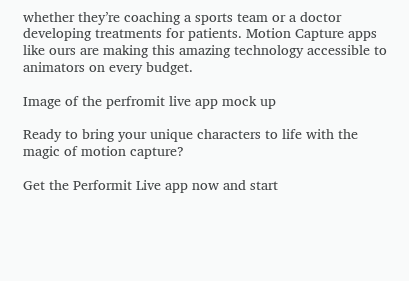whether they’re coaching a sports team or a doctor developing treatments for patients. Motion Capture apps like ours are making this amazing technology accessible to animators on every budget.

Image of the perfromit live app mock up

Ready to bring your unique characters to life with the magic of motion capture?

Get the Performit Live app now and start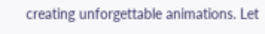creating unforgettable animations. Let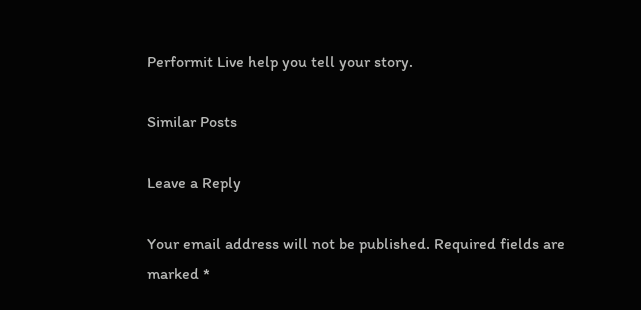Performit Live help you tell your story.

Similar Posts

Leave a Reply

Your email address will not be published. Required fields are marked *